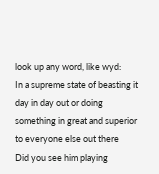look up any word, like wyd:
In a supreme state of beasting it day in day out or doing something in great and superior to everyone else out there
Did you see him playing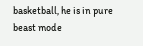basketball, he is in pure beast mode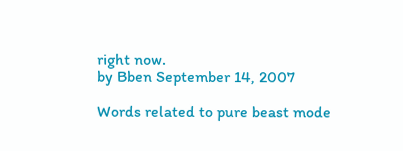right now.
by Bben September 14, 2007

Words related to pure beast mode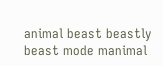animal beast beastly beast mode manimal